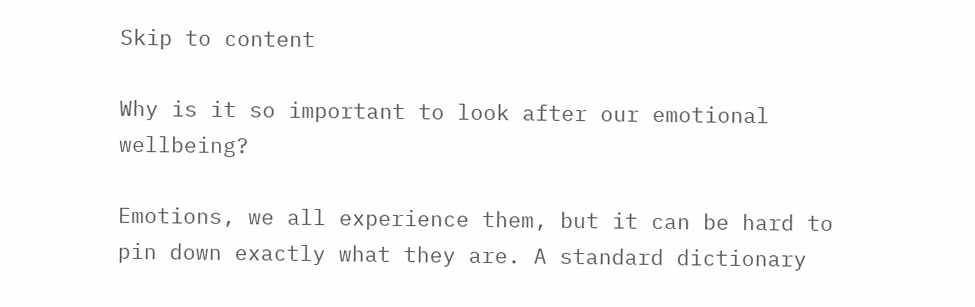Skip to content

Why is it so important to look after our emotional wellbeing?

Emotions, we all experience them, but it can be hard to pin down exactly what they are. A standard dictionary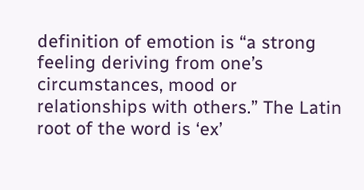definition of emotion is “a strong feeling deriving from one’s circumstances, mood or relationships with others.” The Latin root of the word is ‘ex’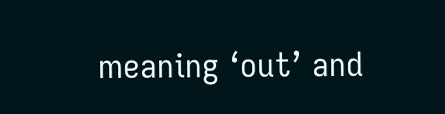meaning ‘out’ and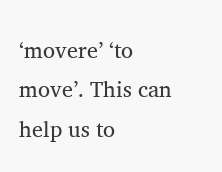‘movere’ ‘to move’. This can help us to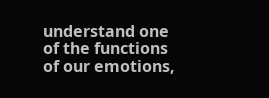understand one of the functions of our emotions,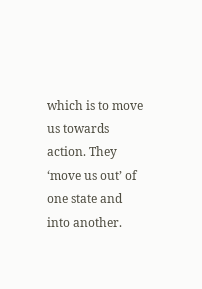which is to move us towards action. They ‘move us out’ of one state and into another.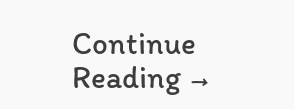Continue Reading →